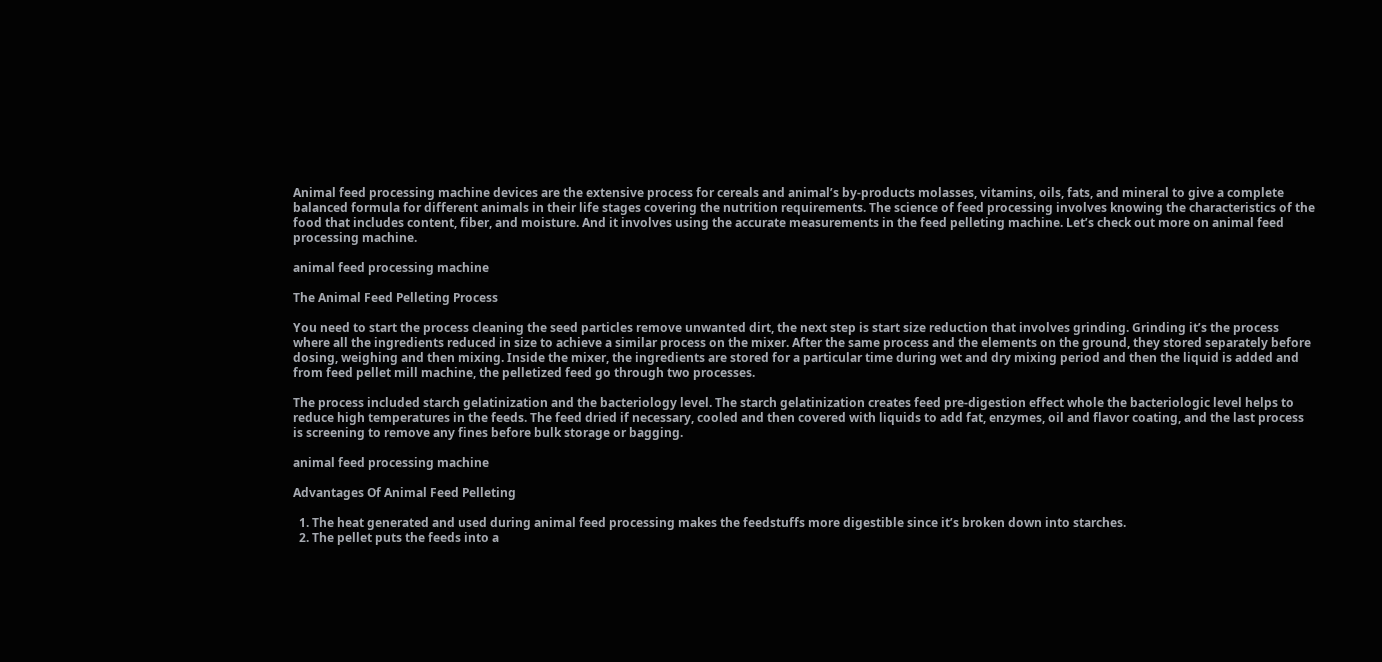Animal feed processing machine devices are the extensive process for cereals and animal’s by-products molasses, vitamins, oils, fats, and mineral to give a complete balanced formula for different animals in their life stages covering the nutrition requirements. The science of feed processing involves knowing the characteristics of the food that includes content, fiber, and moisture. And it involves using the accurate measurements in the feed pelleting machine. Let’s check out more on animal feed processing machine.

animal feed processing machine

The Animal Feed Pelleting Process

You need to start the process cleaning the seed particles remove unwanted dirt, the next step is start size reduction that involves grinding. Grinding it’s the process where all the ingredients reduced in size to achieve a similar process on the mixer. After the same process and the elements on the ground, they stored separately before dosing, weighing and then mixing. Inside the mixer, the ingredients are stored for a particular time during wet and dry mixing period and then the liquid is added and from feed pellet mill machine, the pelletized feed go through two processes.

The process included starch gelatinization and the bacteriology level. The starch gelatinization creates feed pre-digestion effect whole the bacteriologic level helps to reduce high temperatures in the feeds. The feed dried if necessary, cooled and then covered with liquids to add fat, enzymes, oil and flavor coating, and the last process is screening to remove any fines before bulk storage or bagging.

animal feed processing machine

Advantages Of Animal Feed Pelleting

  1. The heat generated and used during animal feed processing makes the feedstuffs more digestible since it’s broken down into starches.
  2. The pellet puts the feeds into a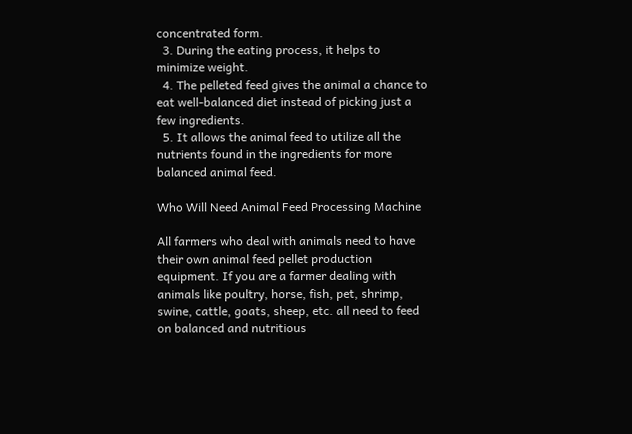concentrated form.
  3. During the eating process, it helps to minimize weight.
  4. The pelleted feed gives the animal a chance to eat well-balanced diet instead of picking just a few ingredients.
  5. It allows the animal feed to utilize all the nutrients found in the ingredients for more balanced animal feed.

Who Will Need Animal Feed Processing Machine

All farmers who deal with animals need to have their own animal feed pellet production equipment. If you are a farmer dealing with animals like poultry, horse, fish, pet, shrimp, swine, cattle, goats, sheep, etc. all need to feed on balanced and nutritious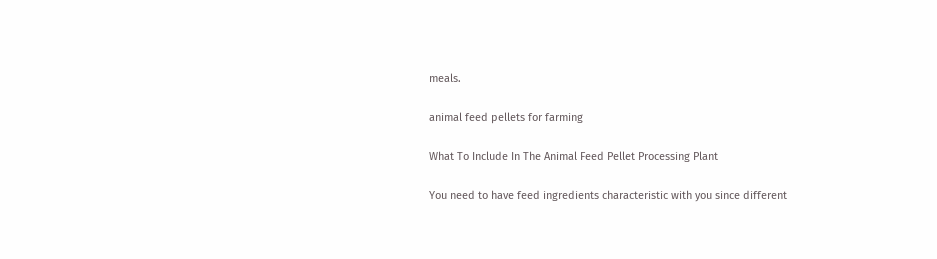meals.

animal feed pellets for farming

What To Include In The Animal Feed Pellet Processing Plant

You need to have feed ingredients characteristic with you since different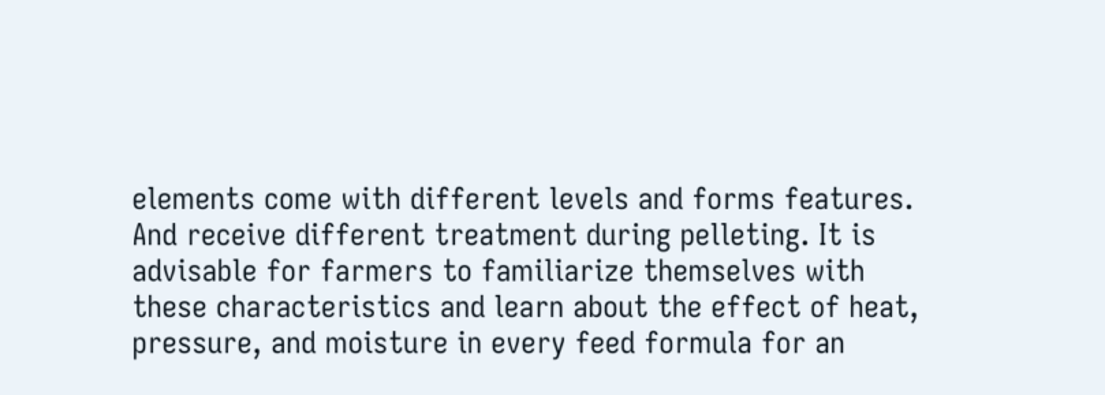elements come with different levels and forms features. And receive different treatment during pelleting. It is advisable for farmers to familiarize themselves with these characteristics and learn about the effect of heat, pressure, and moisture in every feed formula for an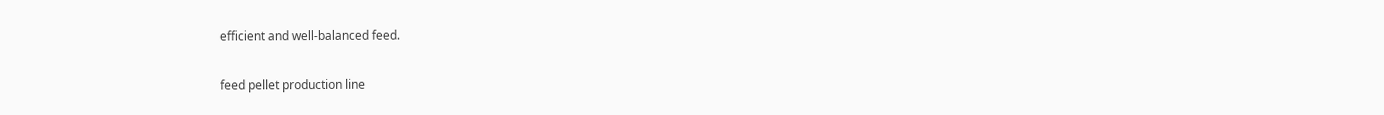efficient and well-balanced feed.

feed pellet production line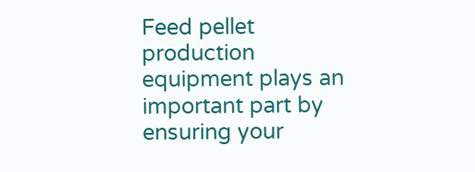Feed pellet production equipment plays an important part by ensuring your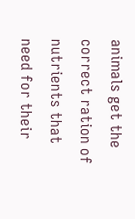animals get the correct ration of nutrients that need for their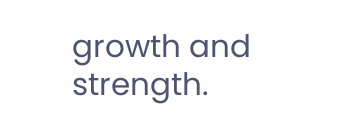growth and strength.